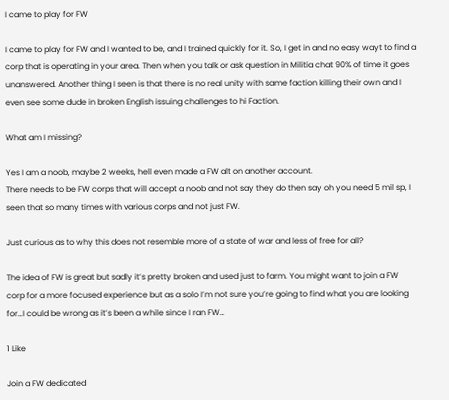I came to play for FW

I came to play for FW and I wanted to be, and I trained quickly for it. So, I get in and no easy wayt to find a corp that is operating in your area. Then when you talk or ask question in Militia chat 90% of time it goes unanswered. Another thing I seen is that there is no real unity with same faction killing their own and I even see some dude in broken English issuing challenges to hi Faction.

What am I missing?

Yes I am a noob, maybe 2 weeks, hell even made a FW alt on another account.
There needs to be FW corps that will accept a noob and not say they do then say oh you need 5 mil sp, I seen that so many times with various corps and not just FW.

Just curious as to why this does not resemble more of a state of war and less of free for all?

The idea of FW is great but sadly it’s pretty broken and used just to farm. You might want to join a FW corp for a more focused experience but as a solo I’m not sure you’re going to find what you are looking for…I could be wrong as it’s been a while since I ran FW…

1 Like

Join a FW dedicated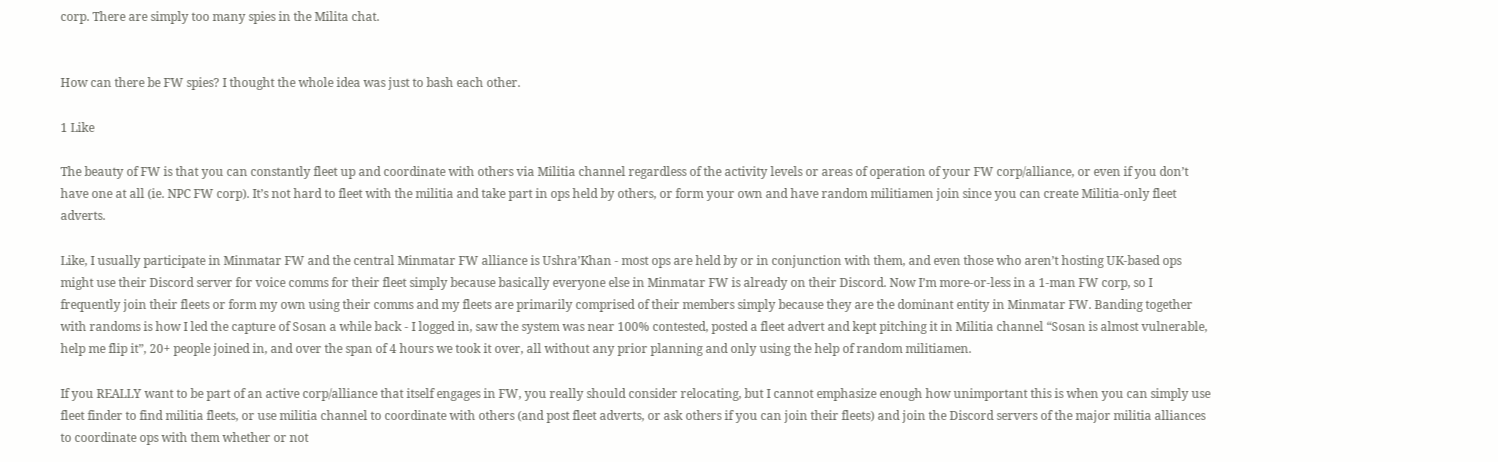corp. There are simply too many spies in the Milita chat.


How can there be FW spies? I thought the whole idea was just to bash each other.

1 Like

The beauty of FW is that you can constantly fleet up and coordinate with others via Militia channel regardless of the activity levels or areas of operation of your FW corp/alliance, or even if you don’t have one at all (ie. NPC FW corp). It’s not hard to fleet with the militia and take part in ops held by others, or form your own and have random militiamen join since you can create Militia-only fleet adverts.

Like, I usually participate in Minmatar FW and the central Minmatar FW alliance is Ushra’Khan - most ops are held by or in conjunction with them, and even those who aren’t hosting UK-based ops might use their Discord server for voice comms for their fleet simply because basically everyone else in Minmatar FW is already on their Discord. Now I’m more-or-less in a 1-man FW corp, so I frequently join their fleets or form my own using their comms and my fleets are primarily comprised of their members simply because they are the dominant entity in Minmatar FW. Banding together with randoms is how I led the capture of Sosan a while back - I logged in, saw the system was near 100% contested, posted a fleet advert and kept pitching it in Militia channel “Sosan is almost vulnerable, help me flip it”, 20+ people joined in, and over the span of 4 hours we took it over, all without any prior planning and only using the help of random militiamen.

If you REALLY want to be part of an active corp/alliance that itself engages in FW, you really should consider relocating, but I cannot emphasize enough how unimportant this is when you can simply use fleet finder to find militia fleets, or use militia channel to coordinate with others (and post fleet adverts, or ask others if you can join their fleets) and join the Discord servers of the major militia alliances to coordinate ops with them whether or not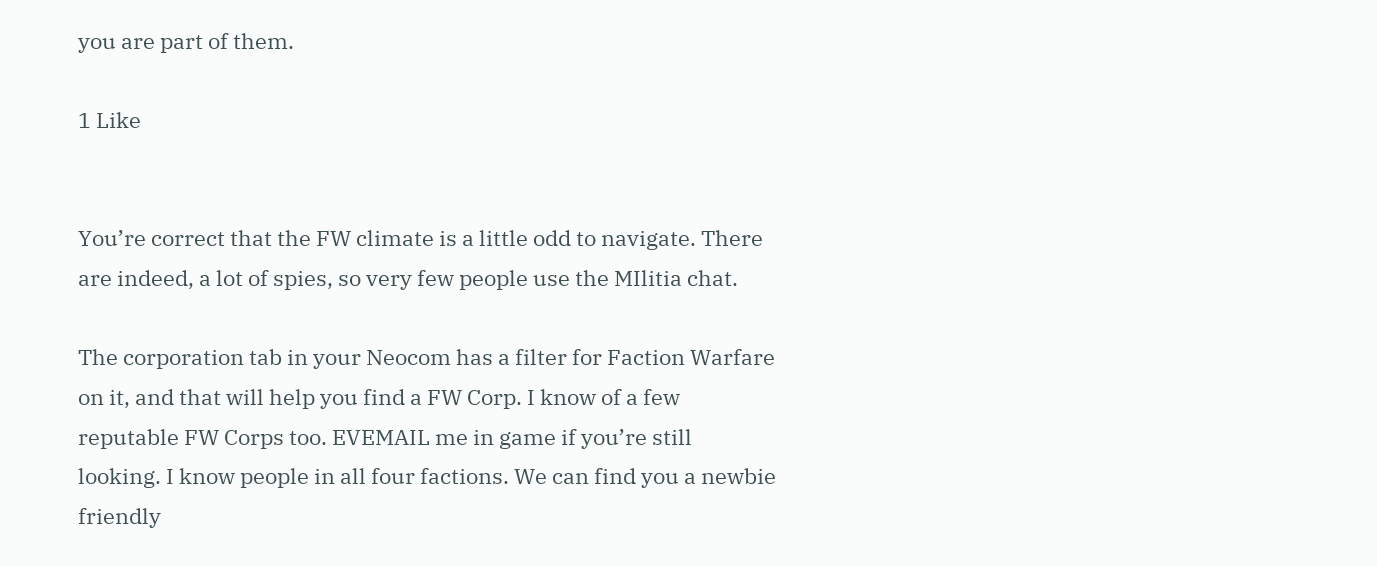you are part of them.

1 Like


You’re correct that the FW climate is a little odd to navigate. There are indeed, a lot of spies, so very few people use the MIlitia chat.

The corporation tab in your Neocom has a filter for Faction Warfare on it, and that will help you find a FW Corp. I know of a few reputable FW Corps too. EVEMAIL me in game if you’re still looking. I know people in all four factions. We can find you a newbie friendly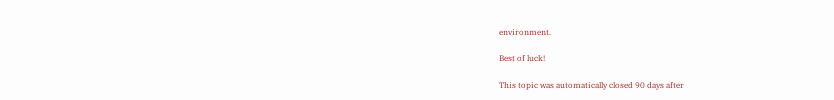environment.

Best of luck!

This topic was automatically closed 90 days after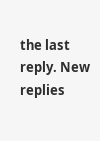the last reply. New replies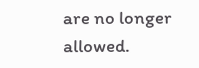are no longer allowed.